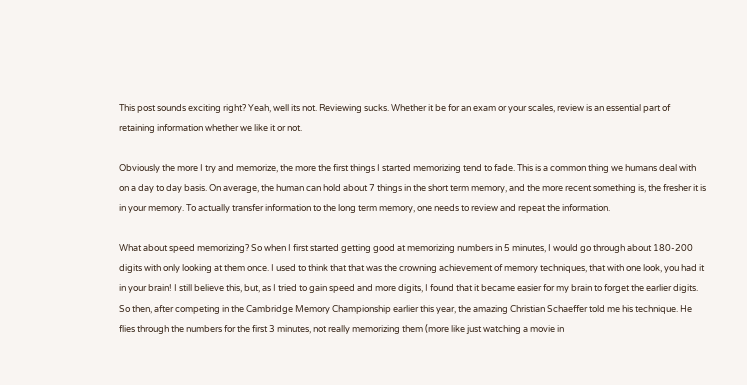This post sounds exciting right? Yeah, well its not. Reviewing sucks. Whether it be for an exam or your scales, review is an essential part of retaining information whether we like it or not.

Obviously the more I try and memorize, the more the first things I started memorizing tend to fade. This is a common thing we humans deal with on a day to day basis. On average, the human can hold about 7 things in the short term memory, and the more recent something is, the fresher it is in your memory. To actually transfer information to the long term memory, one needs to review and repeat the information.

What about speed memorizing? So when I first started getting good at memorizing numbers in 5 minutes, I would go through about 180-200 digits with only looking at them once. I used to think that that was the crowning achievement of memory techniques, that with one look, you had it in your brain! I still believe this, but, as I tried to gain speed and more digits, I found that it became easier for my brain to forget the earlier digits. So then, after competing in the Cambridge Memory Championship earlier this year, the amazing Christian Schaeffer told me his technique. He flies through the numbers for the first 3 minutes, not really memorizing them (more like just watching a movie in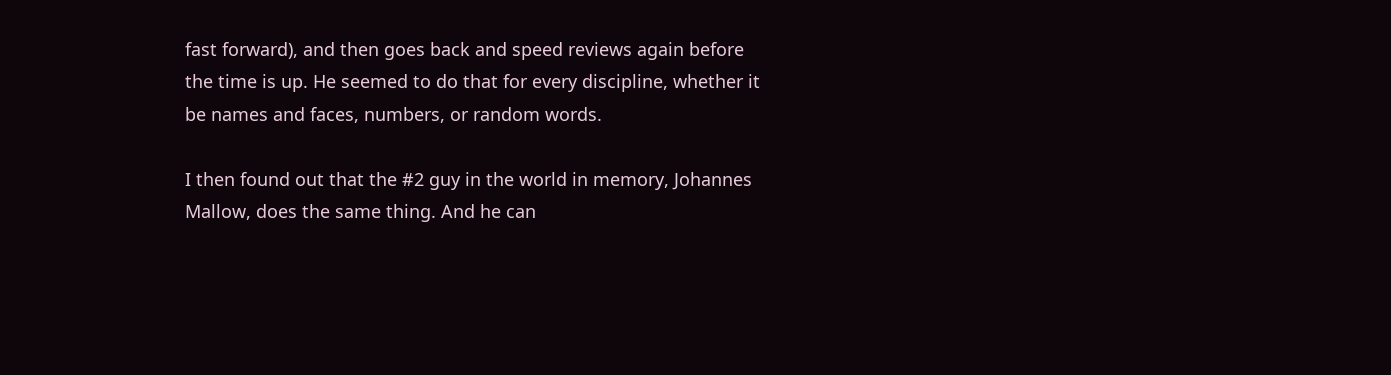fast forward), and then goes back and speed reviews again before the time is up. He seemed to do that for every discipline, whether it be names and faces, numbers, or random words.

I then found out that the #2 guy in the world in memory, Johannes Mallow, does the same thing. And he can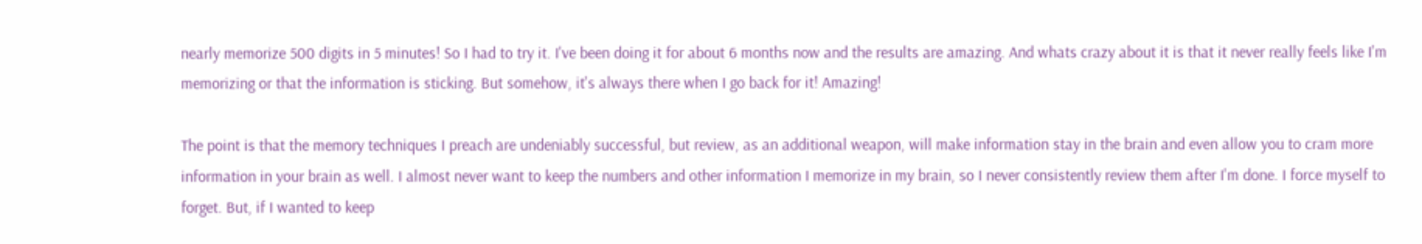nearly memorize 500 digits in 5 minutes! So I had to try it. I've been doing it for about 6 months now and the results are amazing. And whats crazy about it is that it never really feels like I'm memorizing or that the information is sticking. But somehow, it's always there when I go back for it! Amazing!

The point is that the memory techniques I preach are undeniably successful, but review, as an additional weapon, will make information stay in the brain and even allow you to cram more information in your brain as well. I almost never want to keep the numbers and other information I memorize in my brain, so I never consistently review them after I'm done. I force myself to forget. But, if I wanted to keep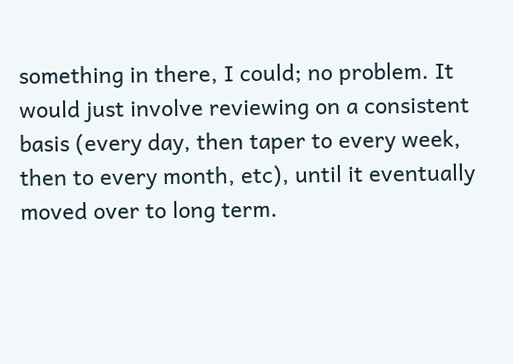something in there, I could; no problem. It would just involve reviewing on a consistent basis (every day, then taper to every week, then to every month, etc), until it eventually moved over to long term.